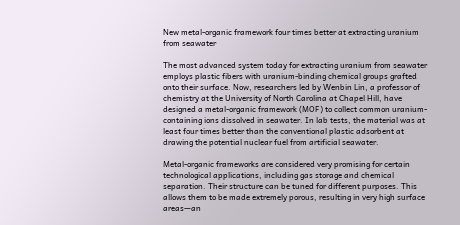New metal-organic framework four times better at extracting uranium from seawater

The most advanced system today for extracting uranium from seawater employs plastic fibers with uranium-binding chemical groups grafted onto their surface. Now, researchers led by Wenbin Lin, a professor of chemistry at the University of North Carolina at Chapel Hill, have designed a metal-organic framework (MOF) to collect common uranium-containing ions dissolved in seawater. In lab tests, the material was at least four times better than the conventional plastic adsorbent at drawing the potential nuclear fuel from artificial seawater.

Metal-organic frameworks are considered very promising for certain technological applications, including gas storage and chemical separation. Their structure can be tuned for different purposes. This allows them to be made extremely porous, resulting in very high surface areas—an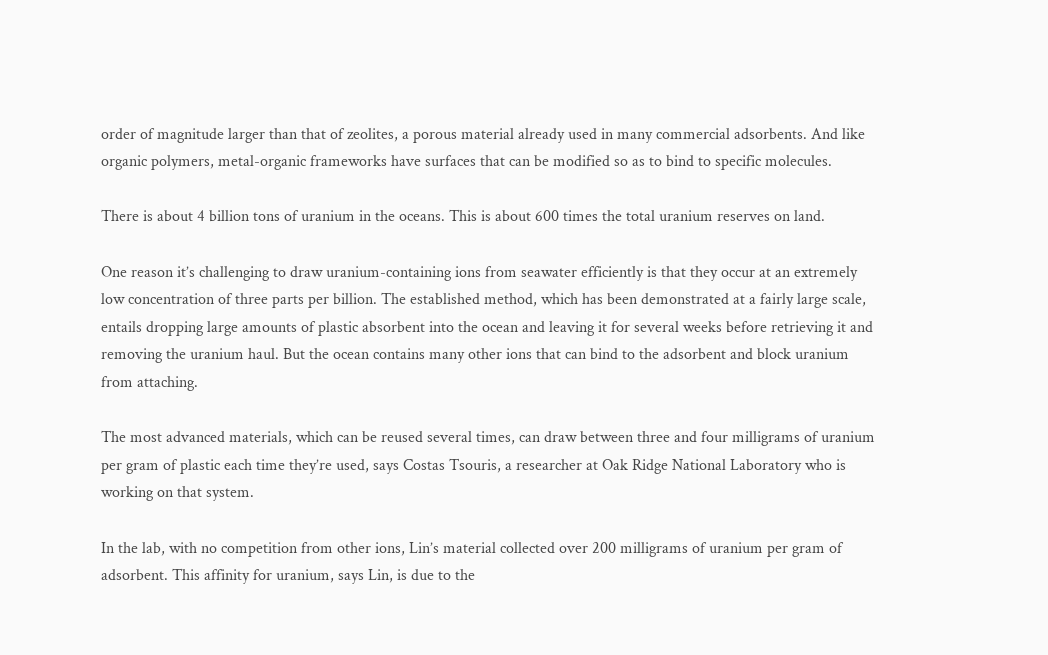order of magnitude larger than that of zeolites, a porous material already used in many commercial adsorbents. And like organic polymers, metal-organic frameworks have surfaces that can be modified so as to bind to specific molecules.

There is about 4 billion tons of uranium in the oceans. This is about 600 times the total uranium reserves on land.

One reason it’s challenging to draw uranium-containing ions from seawater efficiently is that they occur at an extremely low concentration of three parts per billion. The established method, which has been demonstrated at a fairly large scale, entails dropping large amounts of plastic absorbent into the ocean and leaving it for several weeks before retrieving it and removing the uranium haul. But the ocean contains many other ions that can bind to the adsorbent and block uranium from attaching.

The most advanced materials, which can be reused several times, can draw between three and four milligrams of uranium per gram of plastic each time they’re used, says Costas Tsouris, a researcher at Oak Ridge National Laboratory who is working on that system.

In the lab, with no competition from other ions, Lin’s material collected over 200 milligrams of uranium per gram of adsorbent. This affinity for uranium, says Lin, is due to the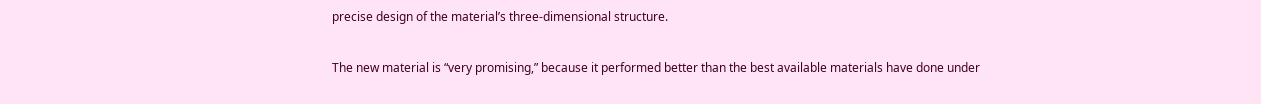precise design of the material’s three-dimensional structure.

The new material is “very promising,” because it performed better than the best available materials have done under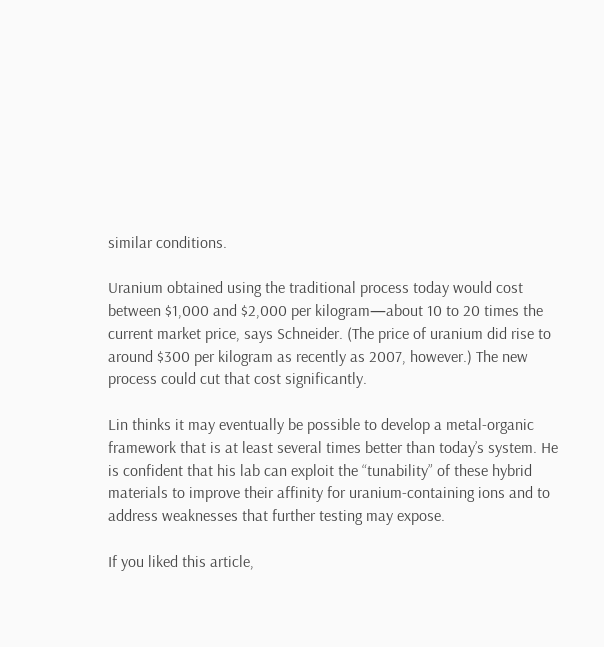similar conditions.

Uranium obtained using the traditional process today would cost between $1,000 and $2,000 per kilogram—about 10 to 20 times the current market price, says Schneider. (The price of uranium did rise to around $300 per kilogram as recently as 2007, however.) The new process could cut that cost significantly.

Lin thinks it may eventually be possible to develop a metal-organic framework that is at least several times better than today’s system. He is confident that his lab can exploit the “tunability” of these hybrid materials to improve their affinity for uranium-containing ions and to address weaknesses that further testing may expose.

If you liked this article,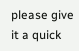please give it a quick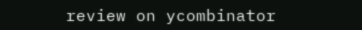review on ycombinator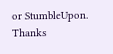or StumbleUpon. Thanks